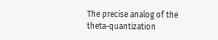The precise analog of the theta-quantization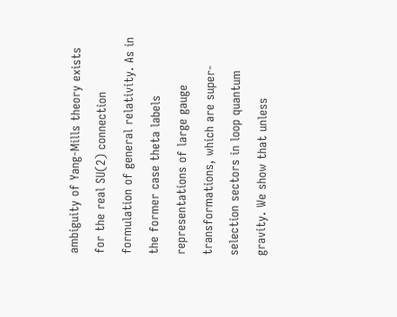ambiguity of Yang-Mills theory exists for the real SU(2) connection formulation of general relativity. As in the former case theta labels representations of large gauge transformations, which are super-selection sectors in loop quantum gravity. We show that unless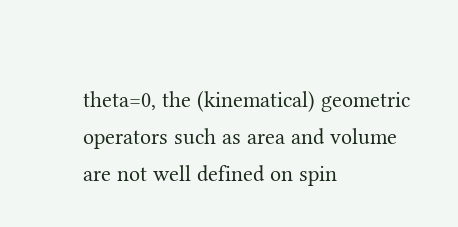theta=0, the (kinematical) geometric operators such as area and volume are not well defined on spin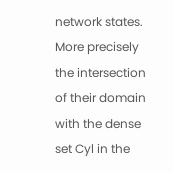network states. More precisely the intersection of their domain with the dense set Cyl in the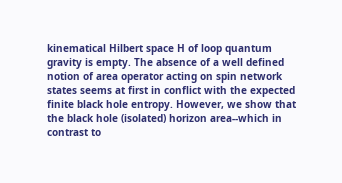kinematical Hilbert space H of loop quantum gravity is empty. The absence of a well defined notion of area operator acting on spin network states seems at first in conflict with the expected finite black hole entropy. However, we show that the black hole (isolated) horizon area--which in contrast to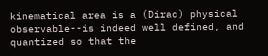kinematical area is a (Dirac) physical observable--is indeed well defined, and quantized so that the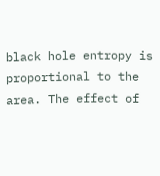black hole entropy is proportional to the area. The effect of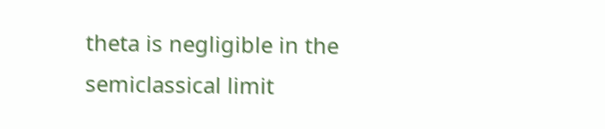theta is negligible in the semiclassical limit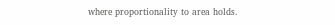where proportionality to area holds.